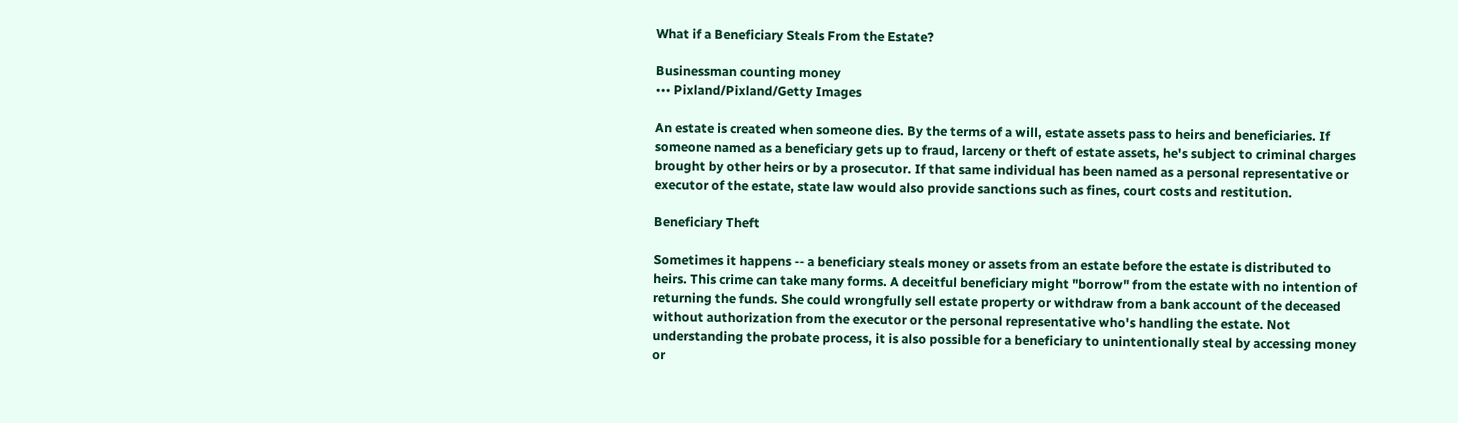What if a Beneficiary Steals From the Estate?

Businessman counting money
••• Pixland/Pixland/Getty Images

An estate is created when someone dies. By the terms of a will, estate assets pass to heirs and beneficiaries. If someone named as a beneficiary gets up to fraud, larceny or theft of estate assets, he's subject to criminal charges brought by other heirs or by a prosecutor. If that same individual has been named as a personal representative or executor of the estate, state law would also provide sanctions such as fines, court costs and restitution.

Beneficiary Theft

Sometimes it happens -- a beneficiary steals money or assets from an estate before the estate is distributed to heirs. This crime can take many forms. A deceitful beneficiary might "borrow" from the estate with no intention of returning the funds. She could wrongfully sell estate property or withdraw from a bank account of the deceased without authorization from the executor or the personal representative who's handling the estate. Not understanding the probate process, it is also possible for a beneficiary to unintentionally steal by accessing money or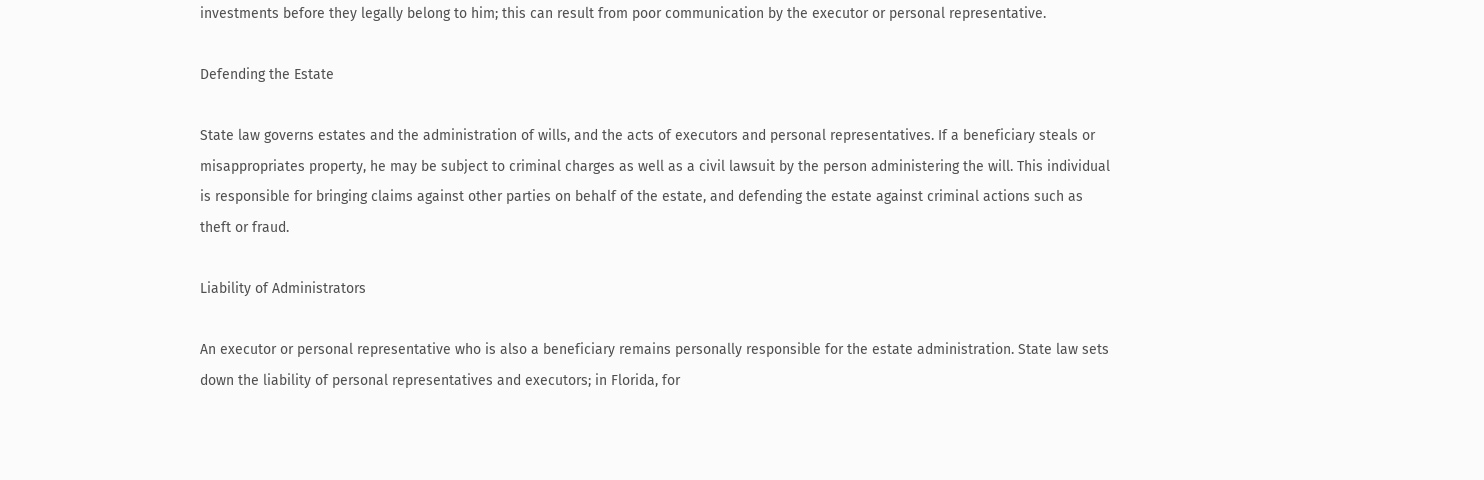investments before they legally belong to him; this can result from poor communication by the executor or personal representative.

Defending the Estate

State law governs estates and the administration of wills, and the acts of executors and personal representatives. If a beneficiary steals or misappropriates property, he may be subject to criminal charges as well as a civil lawsuit by the person administering the will. This individual is responsible for bringing claims against other parties on behalf of the estate, and defending the estate against criminal actions such as theft or fraud.

Liability of Administrators

An executor or personal representative who is also a beneficiary remains personally responsible for the estate administration. State law sets down the liability of personal representatives and executors; in Florida, for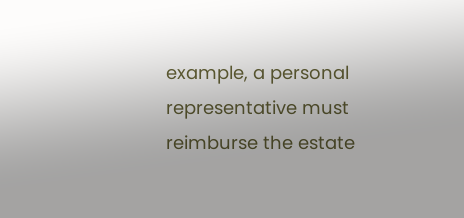example, a personal representative must reimburse the estate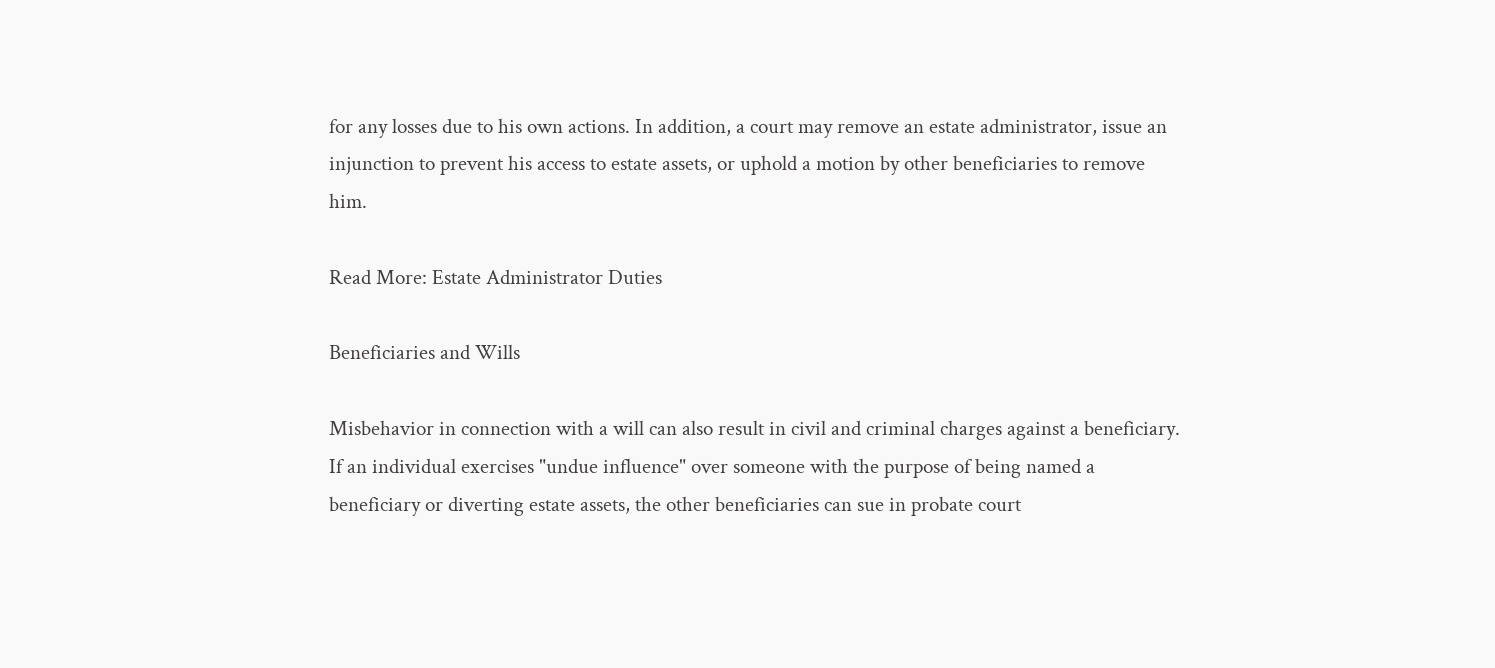for any losses due to his own actions. In addition, a court may remove an estate administrator, issue an injunction to prevent his access to estate assets, or uphold a motion by other beneficiaries to remove him.

Read More: Estate Administrator Duties

Beneficiaries and Wills

Misbehavior in connection with a will can also result in civil and criminal charges against a beneficiary. If an individual exercises "undue influence" over someone with the purpose of being named a beneficiary or diverting estate assets, the other beneficiaries can sue in probate court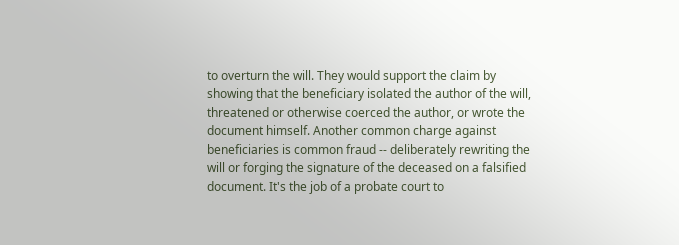to overturn the will. They would support the claim by showing that the beneficiary isolated the author of the will, threatened or otherwise coerced the author, or wrote the document himself. Another common charge against beneficiaries is common fraud -- deliberately rewriting the will or forging the signature of the deceased on a falsified document. It's the job of a probate court to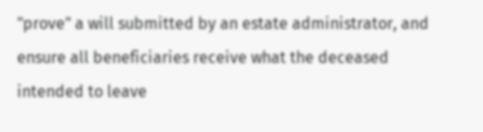"prove" a will submitted by an estate administrator, and ensure all beneficiaries receive what the deceased intended to leave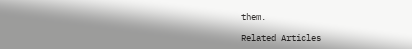them.

Related Articles